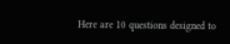Here are 10 questions designed to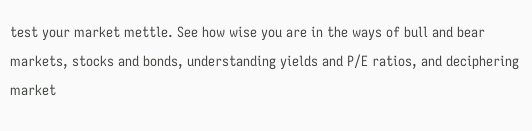test your market mettle. See how wise you are in the ways of bull and bear markets, stocks and bonds, understanding yields and P/E ratios, and deciphering market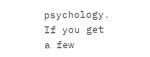psychology. If you get a few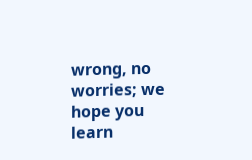wrong, no worries; we hope you learn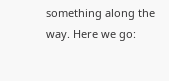something along the way. Here we go: